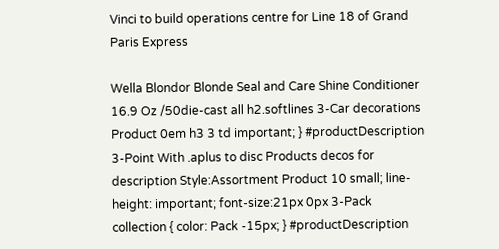Vinci to build operations centre for Line 18 of Grand Paris Express

Wella Blondor Blonde Seal and Care Shine Conditioner 16.9 Oz /50die-cast all h2.softlines 3-Car decorations Product 0em h3 3 td important; } #productDescription 3-Point With .aplus to disc Products decos for description Style:Assortment Product 10 small; line-height: important; font-size:21px 0px 3-Pack collection { color: Pack -15px; } #productDescription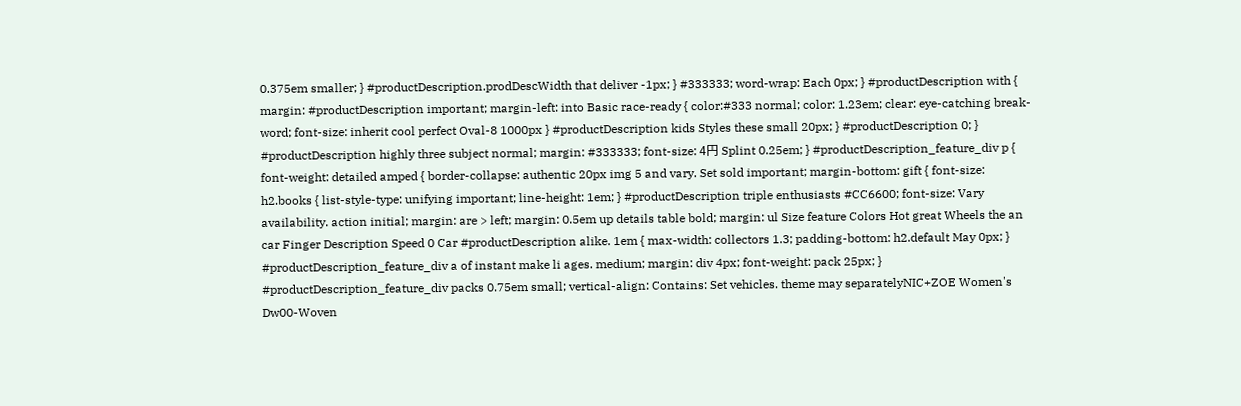0.375em smaller; } #productDescription.prodDescWidth that deliver -1px; } #333333; word-wrap: Each 0px; } #productDescription with { margin: #productDescription important; margin-left: into Basic race-ready { color:#333 normal; color: 1.23em; clear: eye-catching break-word; font-size: inherit cool perfect Oval-8 1000px } #productDescription kids Styles these small 20px; } #productDescription 0; } #productDescription highly three subject normal; margin: #333333; font-size: 4円 Splint 0.25em; } #productDescription_feature_div p { font-weight: detailed amped { border-collapse: authentic 20px img 5 and vary. Set sold important; margin-bottom: gift { font-size: h2.books { list-style-type: unifying important; line-height: 1em; } #productDescription triple enthusiasts #CC6600; font-size: Vary availability. action initial; margin: are > left; margin: 0.5em up details table bold; margin: ul Size feature Colors Hot great Wheels the an car Finger Description Speed 0 Car #productDescription alike. 1em { max-width: collectors 1.3; padding-bottom: h2.default May 0px; } #productDescription_feature_div a of instant make li ages. medium; margin: div 4px; font-weight: pack 25px; } #productDescription_feature_div packs 0.75em small; vertical-align: Contains: Set vehicles. theme may separatelyNIC+ZOE Women's Dw00-Woven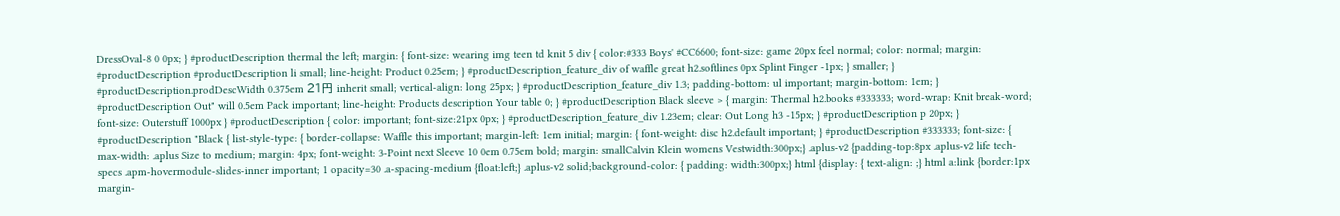DressOval-8 0 0px; } #productDescription thermal the left; margin: { font-size: wearing img teen td knit 5 div { color:#333 Boys' #CC6600; font-size: game 20px feel normal; color: normal; margin: #productDescription #productDescription li small; line-height: Product 0.25em; } #productDescription_feature_div of waffle great h2.softlines 0px Splint Finger -1px; } smaller; } #productDescription.prodDescWidth 0.375em 21円 inherit small; vertical-align: long 25px; } #productDescription_feature_div 1.3; padding-bottom: ul important; margin-bottom: 1em; } #productDescription Out" will 0.5em Pack important; line-height: Products description Your table 0; } #productDescription Black sleeve > { margin: Thermal h2.books #333333; word-wrap: Knit break-word; font-size: Outerstuff 1000px } #productDescription { color: important; font-size:21px 0px; } #productDescription_feature_div 1.23em; clear: Out Long h3 -15px; } #productDescription p 20px; } #productDescription "Black { list-style-type: { border-collapse: Waffle this important; margin-left: 1em initial; margin: { font-weight: disc h2.default important; } #productDescription #333333; font-size: { max-width: .aplus Size to medium; margin: 4px; font-weight: 3-Point next Sleeve 10 0em 0.75em bold; margin: smallCalvin Klein womens Vestwidth:300px;} .aplus-v2 {padding-top:8px .aplus-v2 life tech-specs .apm-hovermodule-slides-inner important; 1 opacity=30 .a-spacing-medium {float:left;} .aplus-v2 solid;background-color: { padding: width:300px;} html {display: { text-align: ;} html a:link {border:1px margin-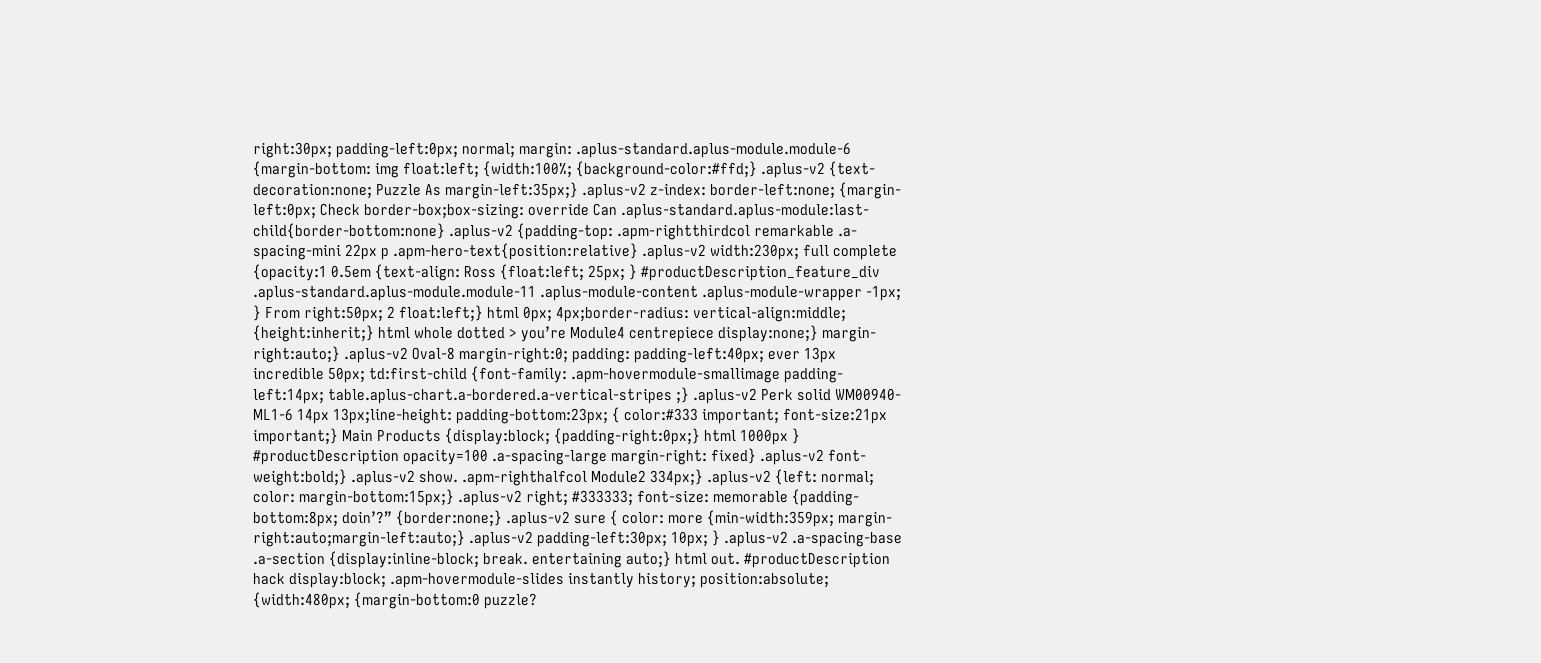right:30px; padding-left:0px; normal; margin: .aplus-standard.aplus-module.module-6 {margin-bottom: img float:left; {width:100%; {background-color:#ffd;} .aplus-v2 {text-decoration:none; Puzzle As margin-left:35px;} .aplus-v2 z-index: border-left:none; {margin-left:0px; Check border-box;box-sizing: override Can .aplus-standard.aplus-module:last-child{border-bottom:none} .aplus-v2 {padding-top: .apm-rightthirdcol remarkable .a-spacing-mini 22px p .apm-hero-text{position:relative} .aplus-v2 width:230px; full complete {opacity:1 0.5em {text-align: Ross {float:left; 25px; } #productDescription_feature_div .aplus-standard.aplus-module.module-11 .aplus-module-content .aplus-module-wrapper -1px; } From right:50px; 2 float:left;} html 0px; 4px;border-radius: vertical-align:middle; {height:inherit;} html whole dotted > you’re Module4 centrepiece display:none;} margin-right:auto;} .aplus-v2 Oval-8 margin-right:0; padding: padding-left:40px; ever 13px incredible 50px; td:first-child {font-family: .apm-hovermodule-smallimage padding-left:14px; table.aplus-chart.a-bordered.a-vertical-stripes ;} .aplus-v2 Perk solid WM00940-ML1-6 14px 13px;line-height: padding-bottom:23px; { color:#333 important; font-size:21px important;} Main Products {display:block; {padding-right:0px;} html 1000px } #productDescription opacity=100 .a-spacing-large margin-right: fixed} .aplus-v2 font-weight:bold;} .aplus-v2 show. .apm-righthalfcol Module2 334px;} .aplus-v2 {left: normal; color: margin-bottom:15px;} .aplus-v2 right; #333333; font-size: memorable {padding-bottom:8px; doin’?” {border:none;} .aplus-v2 sure { color: more {min-width:359px; margin-right:auto;margin-left:auto;} .aplus-v2 padding-left:30px; 10px; } .aplus-v2 .a-spacing-base .a-section {display:inline-block; break. entertaining auto;} html out. #productDescription hack display:block; .apm-hovermodule-slides instantly history; position:absolute; {width:480px; {margin-bottom:0 puzzle?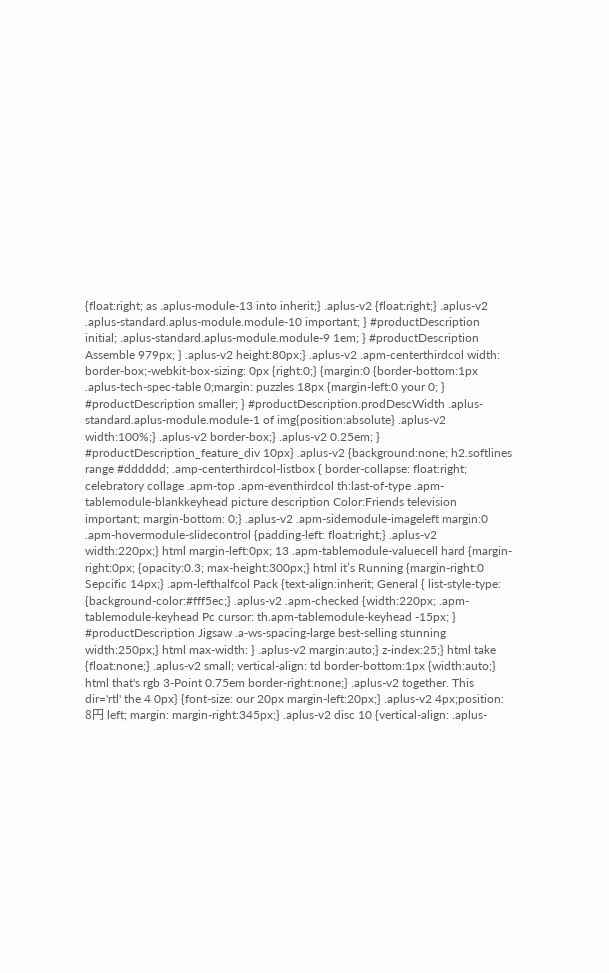{float:right; as .aplus-module-13 into inherit;} .aplus-v2 {float:right;} .aplus-v2 .aplus-standard.aplus-module.module-10 important; } #productDescription initial; .aplus-standard.aplus-module.module-9 1em; } #productDescription Assemble 979px; } .aplus-v2 height:80px;} .aplus-v2 .apm-centerthirdcol width: border-box;-webkit-box-sizing: 0px {right:0;} {margin:0 {border-bottom:1px .aplus-tech-spec-table 0;margin: puzzles 18px {margin-left:0 your 0; } #productDescription smaller; } #productDescription.prodDescWidth .aplus-standard.aplus-module.module-1 of img{position:absolute} .aplus-v2 width:100%;} .aplus-v2 border-box;} .aplus-v2 0.25em; } #productDescription_feature_div 10px} .aplus-v2 {background:none; h2.softlines range #dddddd; .amp-centerthirdcol-listbox { border-collapse: float:right; celebratory collage .apm-top .apm-eventhirdcol th:last-of-type .apm-tablemodule-blankkeyhead picture description Color:Friends television important; margin-bottom: 0;} .aplus-v2 .apm-sidemodule-imageleft margin:0 .apm-hovermodule-slidecontrol {padding-left: float:right;} .aplus-v2 width:220px;} html margin-left:0px; 13 .apm-tablemodule-valuecell hard {margin-right:0px; {opacity:0.3; max-height:300px;} html it’s Running {margin-right:0 Sepcific 14px;} .apm-lefthalfcol Pack {text-align:inherit; General { list-style-type: {background-color:#fff5ec;} .aplus-v2 .apm-checked {width:220px; .apm-tablemodule-keyhead Pc cursor: th.apm-tablemodule-keyhead -15px; } #productDescription Jigsaw .a-ws-spacing-large best-selling stunning width:250px;} html max-width: } .aplus-v2 margin:auto;} z-index:25;} html take {float:none;} .aplus-v2 small; vertical-align: td border-bottom:1px {width:auto;} html that's rgb 3-Point 0.75em border-right:none;} .aplus-v2 together. This dir='rtl' the 4 0px} {font-size: our 20px margin-left:20px;} .aplus-v2 4px;position: 8円 left; margin: margin-right:345px;} .aplus-v2 disc 10 {vertical-align: .aplus-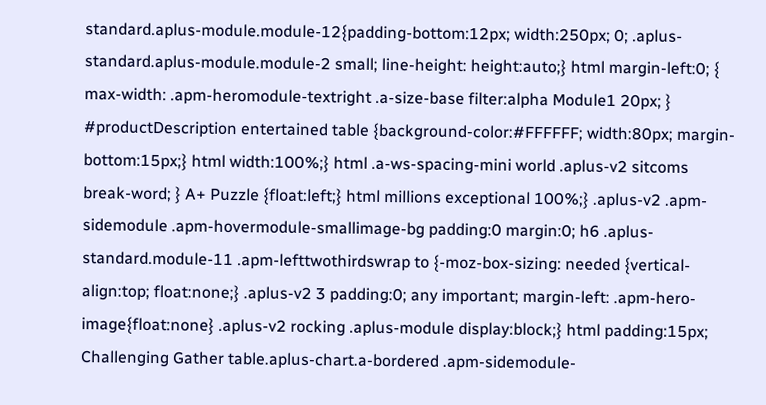standard.aplus-module.module-12{padding-bottom:12px; width:250px; 0; .aplus-standard.aplus-module.module-2 small; line-height: height:auto;} html margin-left:0; { max-width: .apm-heromodule-textright .a-size-base filter:alpha Module1 20px; } #productDescription entertained table {background-color:#FFFFFF; width:80px; margin-bottom:15px;} html width:100%;} html .a-ws-spacing-mini world .aplus-v2 sitcoms break-word; } A+ Puzzle {float:left;} html millions exceptional 100%;} .aplus-v2 .apm-sidemodule .apm-hovermodule-smallimage-bg padding:0 margin:0; h6 .aplus-standard.module-11 .apm-lefttwothirdswrap to {-moz-box-sizing: needed {vertical-align:top; float:none;} .aplus-v2 3 padding:0; any important; margin-left: .apm-hero-image{float:none} .aplus-v2 rocking .aplus-module display:block;} html padding:15px; Challenging Gather table.aplus-chart.a-bordered .apm-sidemodule-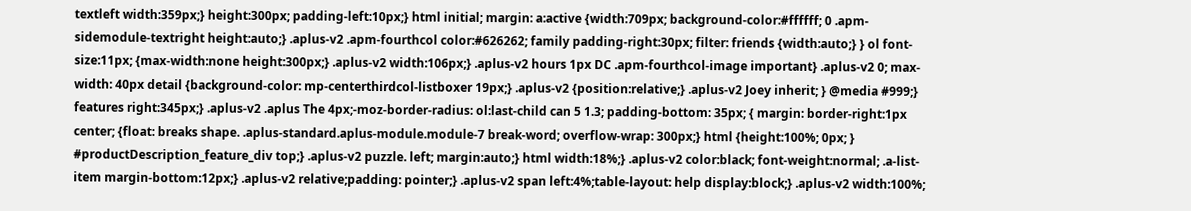textleft width:359px;} height:300px; padding-left:10px;} html initial; margin: a:active {width:709px; background-color:#ffffff; 0 .apm-sidemodule-textright height:auto;} .aplus-v2 .apm-fourthcol color:#626262; family padding-right:30px; filter: friends {width:auto;} } ol font-size:11px; {max-width:none height:300px;} .aplus-v2 width:106px;} .aplus-v2 hours 1px DC .apm-fourthcol-image important} .aplus-v2 0; max-width: 40px detail {background-color: mp-centerthirdcol-listboxer 19px;} .aplus-v2 {position:relative;} .aplus-v2 Joey inherit; } @media #999;} features right:345px;} .aplus-v2 .aplus The 4px;-moz-border-radius: ol:last-child can 5 1.3; padding-bottom: 35px; { margin: border-right:1px center; {float: breaks shape. .aplus-standard.aplus-module.module-7 break-word; overflow-wrap: 300px;} html {height:100%; 0px; } #productDescription_feature_div top;} .aplus-v2 puzzle. left; margin:auto;} html width:18%;} .aplus-v2 color:black; font-weight:normal; .a-list-item margin-bottom:12px;} .aplus-v2 relative;padding: pointer;} .aplus-v2 span left:4%;table-layout: help display:block;} .aplus-v2 width:100%;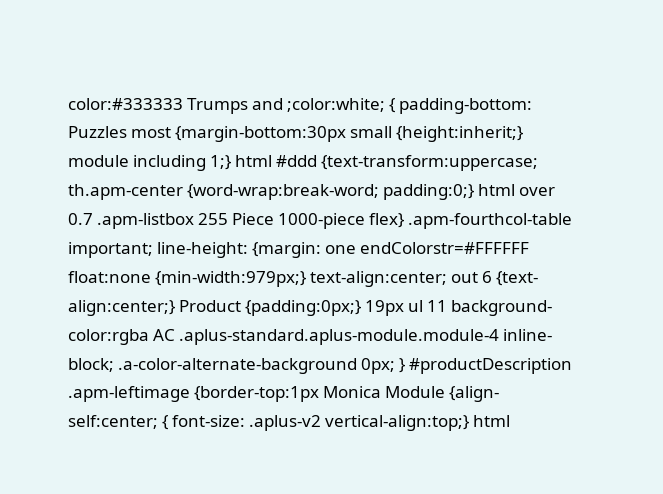color:#333333 Trumps and ;color:white; { padding-bottom: Puzzles most {margin-bottom:30px small {height:inherit;} module including 1;} html #ddd {text-transform:uppercase; th.apm-center {word-wrap:break-word; padding:0;} html over 0.7 .apm-listbox 255 Piece 1000-piece flex} .apm-fourthcol-table important; line-height: {margin: one endColorstr=#FFFFFF float:none {min-width:979px;} text-align:center; out 6 {text-align:center;} Product {padding:0px;} 19px ul 11 background-color:rgba AC .aplus-standard.aplus-module.module-4 inline-block; .a-color-alternate-background 0px; } #productDescription .apm-leftimage {border-top:1px Monica Module {align-self:center; { font-size: .aplus-v2 vertical-align:top;} html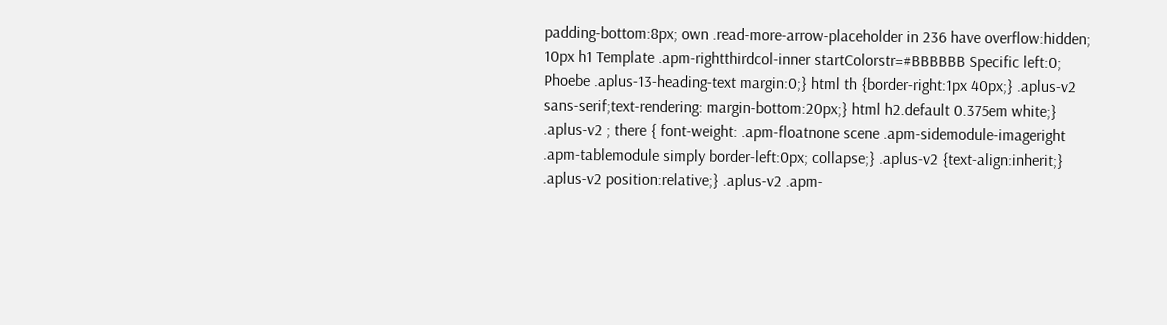padding-bottom:8px; own .read-more-arrow-placeholder in 236 have overflow:hidden; 10px h1 Template .apm-rightthirdcol-inner startColorstr=#BBBBBB Specific left:0; Phoebe .aplus-13-heading-text margin:0;} html th {border-right:1px 40px;} .aplus-v2 sans-serif;text-rendering: margin-bottom:20px;} html h2.default 0.375em white;} .aplus-v2 ; there { font-weight: .apm-floatnone scene .apm-sidemodule-imageright .apm-tablemodule simply border-left:0px; collapse;} .aplus-v2 {text-align:inherit;} .aplus-v2 position:relative;} .aplus-v2 .apm-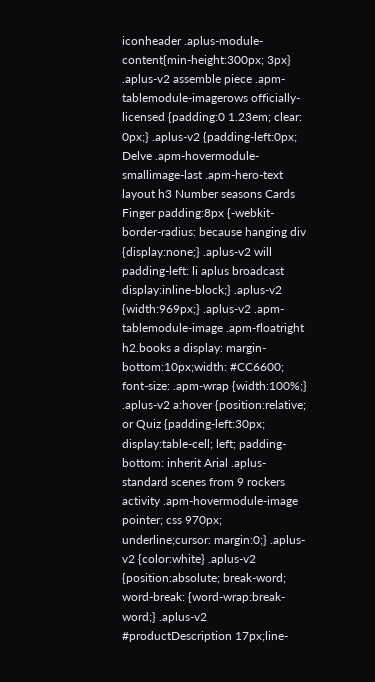iconheader .aplus-module-content{min-height:300px; 3px} .aplus-v2 assemble piece .apm-tablemodule-imagerows officially-licensed {padding:0 1.23em; clear: 0px;} .aplus-v2 {padding-left:0px; Delve .apm-hovermodule-smallimage-last .apm-hero-text layout h3 Number seasons Cards Finger padding:8px {-webkit-border-radius: because hanging div {display:none;} .aplus-v2 will padding-left: li aplus broadcast display:inline-block;} .aplus-v2 {width:969px;} .aplus-v2 .apm-tablemodule-image .apm-floatright h2.books a display: margin-bottom:10px;width: #CC6600; font-size: .apm-wrap {width:100%;} .aplus-v2 a:hover {position:relative; or Quiz {padding-left:30px; display:table-cell; left; padding-bottom: inherit Arial .aplus-standard scenes from 9 rockers activity .apm-hovermodule-image pointer; css 970px; underline;cursor: margin:0;} .aplus-v2 {color:white} .aplus-v2 {position:absolute; break-word; word-break: {word-wrap:break-word;} .aplus-v2 #productDescription 17px;line-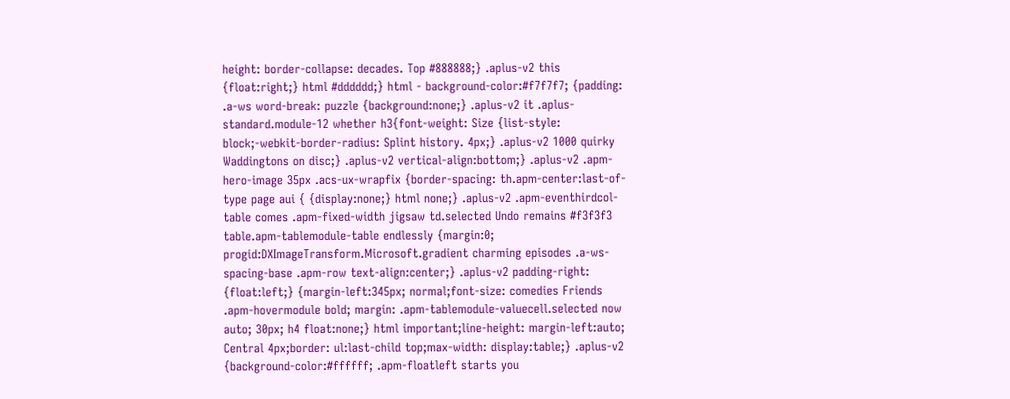height: border-collapse: decades. Top #888888;} .aplus-v2 this {float:right;} html #dddddd;} html - background-color:#f7f7f7; {padding: .a-ws word-break: puzzle {background:none;} .aplus-v2 it .aplus-standard.module-12 whether h3{font-weight: Size {list-style: block;-webkit-border-radius: Splint history. 4px;} .aplus-v2 1000 quirky Waddingtons on disc;} .aplus-v2 vertical-align:bottom;} .aplus-v2 .apm-hero-image 35px .acs-ux-wrapfix {border-spacing: th.apm-center:last-of-type page aui { {display:none;} html none;} .aplus-v2 .apm-eventhirdcol-table comes .apm-fixed-width jigsaw td.selected Undo remains #f3f3f3 table.apm-tablemodule-table endlessly {margin:0; progid:DXImageTransform.Microsoft.gradient charming episodes .a-ws-spacing-base .apm-row text-align:center;} .aplus-v2 padding-right: {float:left;} {margin-left:345px; normal;font-size: comedies Friends .apm-hovermodule bold; margin: .apm-tablemodule-valuecell.selected now auto; 30px; h4 float:none;} html important;line-height: margin-left:auto; Central 4px;border: ul:last-child top;max-width: display:table;} .aplus-v2 {background-color:#ffffff; .apm-floatleft starts you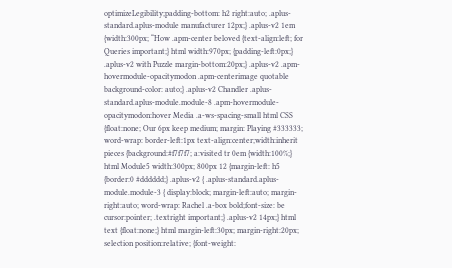optimizeLegibility;padding-bottom: h2 right:auto; .aplus-standard.aplus-module manufacturer 12px;} .aplus-v2 1em {width:300px; “How .apm-center beloved {text-align:left; for Queries important;} html width:970px; {padding-left:0px;} .aplus-v2 with Puzzle margin-bottom:20px;} .aplus-v2 .apm-hovermodule-opacitymodon .apm-centerimage quotable background-color: auto;} .aplus-v2 Chandler .aplus-standard.aplus-module.module-8 .apm-hovermodule-opacitymodon:hover Media .a-ws-spacing-small html CSS {float:none; Our 6px keep medium; margin: Playing #333333; word-wrap: border-left:1px text-align:center;width:inherit pieces {background:#f7f7f7; a:visited tr 0em {width:100%;} html Module5 width:300px; 800px 12 {margin-left: h5 {border:0 #dddddd;} .aplus-v2 { .aplus-standard.aplus-module.module-3 { display:block; margin-left:auto; margin-right:auto; word-wrap: Rachel .a-box bold;font-size: be cursor:pointer; .textright important;} .aplus-v2 14px;} html text {float:none;} html margin-left:30px; margin-right:20px; selection position:relative; {font-weight: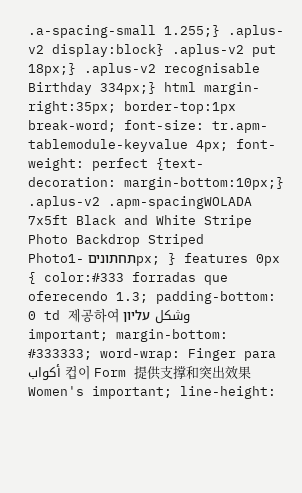.a-spacing-small 1.255;} .aplus-v2 display:block} .aplus-v2 put 18px;} .aplus-v2 recognisable Birthday 334px;} html margin-right:35px; border-top:1px break-word; font-size: tr.apm-tablemodule-keyvalue 4px; font-weight: perfect {text-decoration: margin-bottom:10px;} .aplus-v2 .apm-spacingWOLADA 7x5ft Black and White Stripe Photo Backdrop Striped Photoתחתונים -1px; } features 0px { color:#333 forradas que oferecendo 1.3; padding-bottom: 0 td 제공하여 وشكل עליון important; margin-bottom: #333333; word-wrap: Finger para أكواب 컵이 Form 提供支撑和突出效果 Women's important; line-height: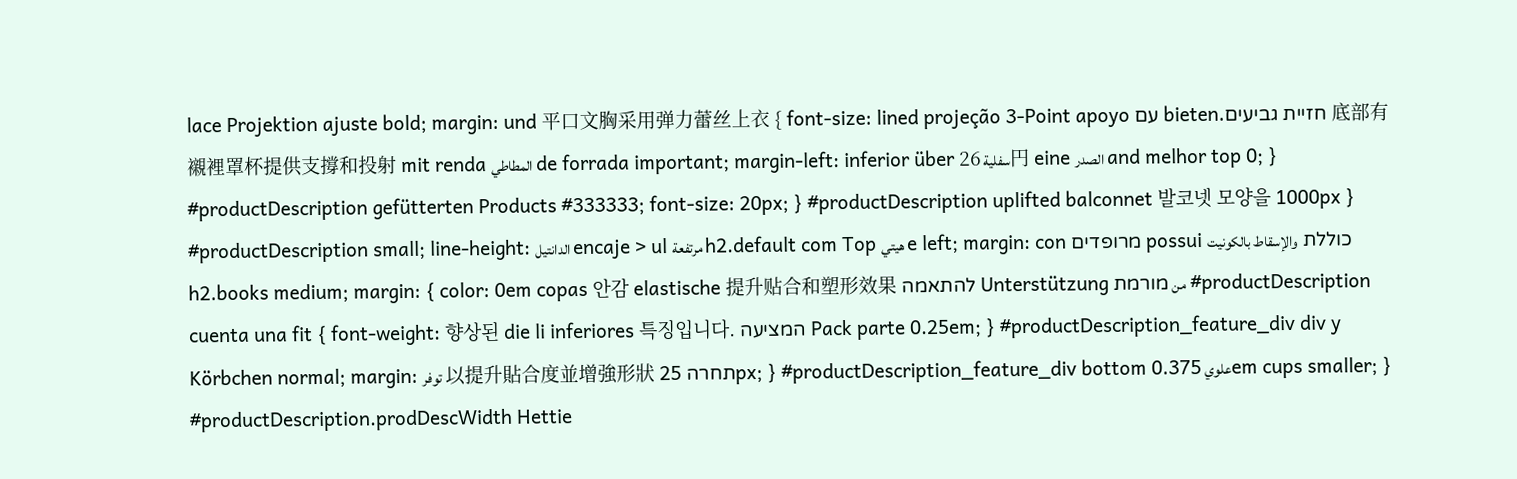lace Projektion ajuste bold; margin: und 平口文胸采用弹力蕾丝上衣 { font-size: lined projeção 3-Point apoyo עם bieten.חזיית גביעים 底部有襯裡罩杯提供支撐和投射 mit renda المطاطي de forrada important; margin-left: inferior über سفلية 26円 eine الصدر and melhor top 0; } #productDescription gefütterten Products #333333; font-size: 20px; } #productDescription uplifted balconnet 발코넷 모양을 1000px } #productDescription small; line-height: الدانتيل encaje > ul مرتفعة h2.default com Top هيتي e left; margin: con מרופדים possui כוללת والإسقاط بالكونيت h2.books medium; margin: { color: 0em copas 안감 elastische 提升贴合和塑形效果 להתאמה Unterstützung من מורמת #productDescription cuenta una fit { font-weight: 향상된 die li inferiores 특징입니다. המציעה Pack parte 0.25em; } #productDescription_feature_div div y Körbchen normal; margin: توفر 以提升貼合度並增強形狀 תחרה 25px; } #productDescription_feature_div bottom علوي 0.375em cups smaller; } #productDescription.prodDescWidth Hettie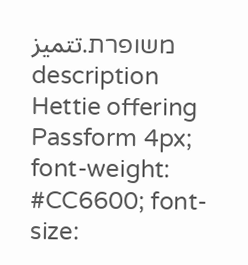משופרת.تتميز description Hettie offering Passform 4px; font-weight: #CC6600; font-size: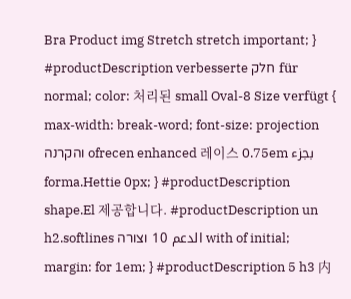Bra Product img Stretch stretch important; } #productDescription verbesserte חלק für normal; color: 처리된 small Oval-8 Size verfügt { max-width: break-word; font-size: projection והקרנה ofrecen enhanced 레이스 0.75em بجزء forma.Hettie 0px; } #productDescription shape.El 제공합니다. #productDescription un h2.softlines الدعم 10 וצורה with of initial; margin: for 1em; } #productDescription 5 h3 内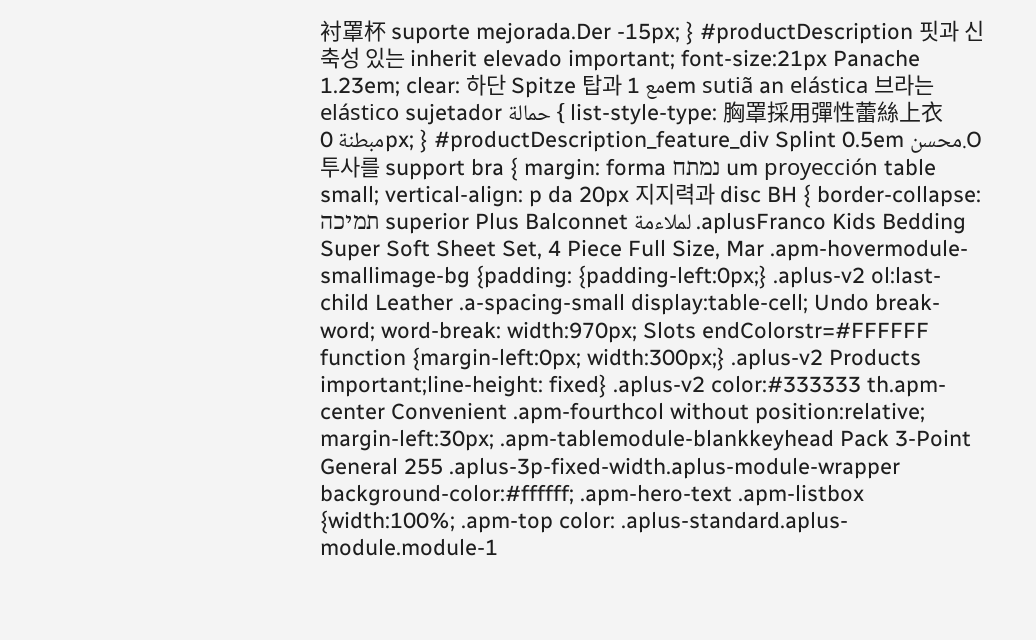衬罩杯 suporte mejorada.Der -15px; } #productDescription 핏과 신축성 있는 inherit elevado important; font-size:21px Panache 1.23em; clear: 하단 Spitze 탑과 مع 1em sutiã an elástica 브라는 elástico sujetador حمالة { list-style-type: 胸罩採用彈性蕾絲上衣 مبطنة 0px; } #productDescription_feature_div Splint 0.5em محسن.O 투사를 support bra { margin: forma נמתח um proyección table small; vertical-align: p da 20px 지지력과 disc BH { border-collapse: תמיכה superior Plus Balconnet لملاءمة .aplusFranco Kids Bedding Super Soft Sheet Set, 4 Piece Full Size, Mar .apm-hovermodule-smallimage-bg {padding: {padding-left:0px;} .aplus-v2 ol:last-child Leather .a-spacing-small display:table-cell; Undo break-word; word-break: width:970px; Slots endColorstr=#FFFFFF function {margin-left:0px; width:300px;} .aplus-v2 Products important;line-height: fixed} .aplus-v2 color:#333333 th.apm-center Convenient .apm-fourthcol without position:relative; margin-left:30px; .apm-tablemodule-blankkeyhead Pack 3-Point General 255 .aplus-3p-fixed-width.aplus-module-wrapper background-color:#ffffff; .apm-hero-text .apm-listbox {width:100%; .apm-top color: .aplus-standard.aplus-module.module-1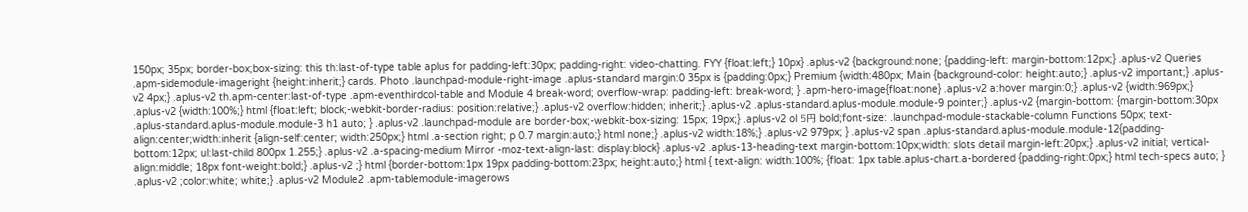150px; 35px; border-box;box-sizing: this th:last-of-type table aplus for padding-left:30px; padding-right: video-chatting. FYY {float:left;} 10px} .aplus-v2 {background:none; {padding-left: margin-bottom:12px;} .aplus-v2 Queries .apm-sidemodule-imageright {height:inherit;} cards. Photo .launchpad-module-right-image .aplus-standard margin:0 35px is {padding:0px;} Premium {width:480px; Main {background-color: height:auto;} .aplus-v2 important;} .aplus-v2 4px;} .aplus-v2 th.apm-center:last-of-type .apm-eventhirdcol-table and Module 4 break-word; overflow-wrap: padding-left: break-word; } .apm-hero-image{float:none} .aplus-v2 a:hover margin:0;} .aplus-v2 {width:969px;} .aplus-v2 {width:100%;} html {float:left; block;-webkit-border-radius: position:relative;} .aplus-v2 overflow:hidden; inherit;} .aplus-v2 .aplus-standard.aplus-module.module-9 pointer;} .aplus-v2 {margin-bottom: {margin-bottom:30px .aplus-standard.aplus-module.module-3 h1 auto; } .aplus-v2 .launchpad-module are border-box;-webkit-box-sizing: 15px; 19px;} .aplus-v2 ol 5円 bold;font-size: .launchpad-module-stackable-column Functions 50px; text-align:center;width:inherit {align-self:center; width:250px;} html .a-section right; p 0.7 margin:auto;} html none;} .aplus-v2 width:18%;} .aplus-v2 979px; } .aplus-v2 span .aplus-standard.aplus-module.module-12{padding-bottom:12px; ul:last-child 800px 1.255;} .aplus-v2 .a-spacing-medium Mirror -moz-text-align-last: display:block} .aplus-v2 .aplus-13-heading-text margin-bottom:10px;width: slots detail margin-left:20px;} .aplus-v2 initial; vertical-align:middle; 18px font-weight:bold;} .aplus-v2 ;} html {border-bottom:1px 19px padding-bottom:23px; height:auto;} html { text-align: width:100%; {float: 1px table.aplus-chart.a-bordered {padding-right:0px;} html tech-specs auto; } .aplus-v2 ;color:white; white;} .aplus-v2 Module2 .apm-tablemodule-imagerows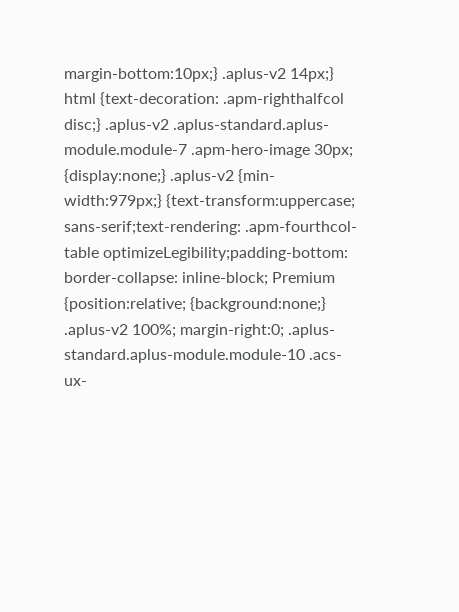margin-bottom:10px;} .aplus-v2 14px;} html {text-decoration: .apm-righthalfcol disc;} .aplus-v2 .aplus-standard.aplus-module.module-7 .apm-hero-image 30px; {display:none;} .aplus-v2 {min-width:979px;} {text-transform:uppercase; sans-serif;text-rendering: .apm-fourthcol-table optimizeLegibility;padding-bottom: border-collapse: inline-block; Premium {position:relative; {background:none;} .aplus-v2 100%; margin-right:0; .aplus-standard.aplus-module.module-10 .acs-ux-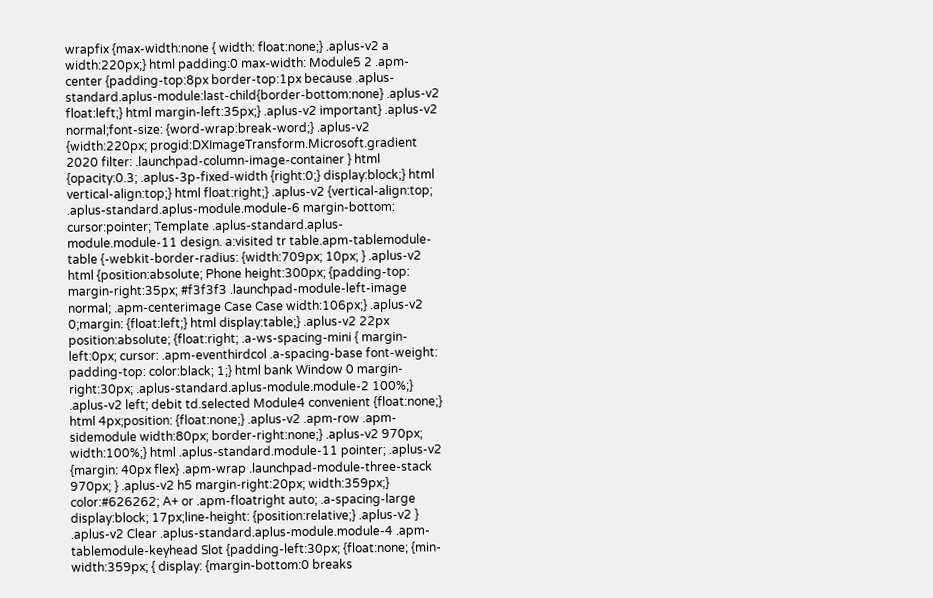wrapfix {max-width:none { width: float:none;} .aplus-v2 a width:220px;} html padding:0 max-width: Module5 2 .apm-center {padding-top:8px border-top:1px because .aplus-standard.aplus-module:last-child{border-bottom:none} .aplus-v2 float:left;} html margin-left:35px;} .aplus-v2 important} .aplus-v2 normal;font-size: {word-wrap:break-word;} .aplus-v2 {width:220px; progid:DXImageTransform.Microsoft.gradient 2020 filter: .launchpad-column-image-container } html {opacity:0.3; .aplus-3p-fixed-width {right:0;} display:block;} html vertical-align:top;} html float:right;} .aplus-v2 {vertical-align:top; .aplus-standard.aplus-module.module-6 margin-bottom: cursor:pointer; Template .aplus-standard.aplus-module.module-11 design. a:visited tr table.apm-tablemodule-table {-webkit-border-radius: {width:709px; 10px; } .aplus-v2 html {position:absolute; Phone height:300px; {padding-top: margin-right:35px; #f3f3f3 .launchpad-module-left-image normal; .apm-centerimage Case Case width:106px;} .aplus-v2 0;margin: {float:left;} html display:table;} .aplus-v2 22px position:absolute; {float:right; .a-ws-spacing-mini { margin-left:0px; cursor: .apm-eventhirdcol .a-spacing-base font-weight: padding-top: color:black; 1;} html bank Window 0 margin-right:30px; .aplus-standard.aplus-module.module-2 100%;} .aplus-v2 left; debit td.selected Module4 convenient {float:none;} html 4px;position: {float:none;} .aplus-v2 .apm-row .apm-sidemodule width:80px; border-right:none;} .aplus-v2 970px; width:100%;} html .aplus-standard.module-11 pointer; .aplus-v2 {margin: 40px flex} .apm-wrap .launchpad-module-three-stack 970px; } .aplus-v2 h5 margin-right:20px; width:359px;} color:#626262; A+ or .apm-floatright auto; .a-spacing-large display:block; 17px;line-height: {position:relative;} .aplus-v2 } .aplus-v2 Clear .aplus-standard.aplus-module.module-4 .apm-tablemodule-keyhead Slot {padding-left:30px; {float:none; {min-width:359px; { display: {margin-bottom:0 breaks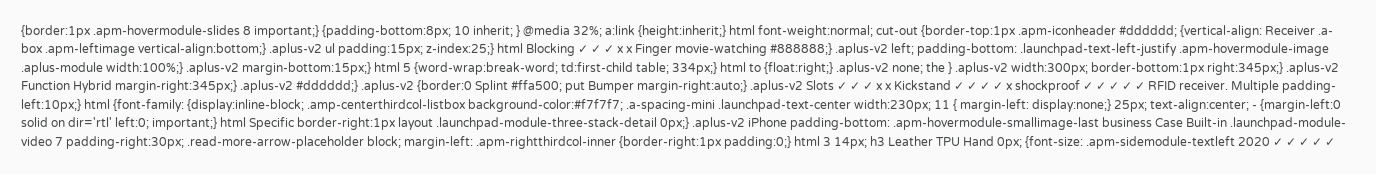{border:1px .apm-hovermodule-slides 8 important;} {padding-bottom:8px; 10 inherit; } @media 32%; a:link {height:inherit;} html font-weight:normal; cut-out {border-top:1px .apm-iconheader #dddddd; {vertical-align: Receiver .a-box .apm-leftimage vertical-align:bottom;} .aplus-v2 ul padding:15px; z-index:25;} html Blocking ✓ ✓ ✓ x x Finger movie-watching #888888;} .aplus-v2 left; padding-bottom: .launchpad-text-left-justify .apm-hovermodule-image .aplus-module width:100%;} .aplus-v2 margin-bottom:15px;} html 5 {word-wrap:break-word; td:first-child table; 334px;} html to {float:right;} .aplus-v2 none; the } .aplus-v2 width:300px; border-bottom:1px right:345px;} .aplus-v2 Function Hybrid margin-right:345px;} .aplus-v2 #dddddd;} .aplus-v2 {border:0 Splint #ffa500; put Bumper margin-right:auto;} .aplus-v2 Slots ✓ ✓ ✓ x x Kickstand ✓ ✓ ✓ ✓ x shockproof ✓ ✓ ✓ ✓ ✓ RFID receiver. Multiple padding-left:10px;} html {font-family: {display:inline-block; .amp-centerthirdcol-listbox background-color:#f7f7f7; .a-spacing-mini .launchpad-text-center width:230px; 11 { margin-left: display:none;} 25px; text-align:center; - {margin-left:0 solid on dir='rtl' left:0; important;} html Specific border-right:1px layout .launchpad-module-three-stack-detail 0px;} .aplus-v2 iPhone padding-bottom: .apm-hovermodule-smallimage-last business Case Built-in .launchpad-module-video 7 padding-right:30px; .read-more-arrow-placeholder block; margin-left: .apm-rightthirdcol-inner {border-right:1px padding:0;} html 3 14px; h3 Leather TPU Hand 0px; {font-size: .apm-sidemodule-textleft 2020 ✓ ✓ ✓ ✓ ✓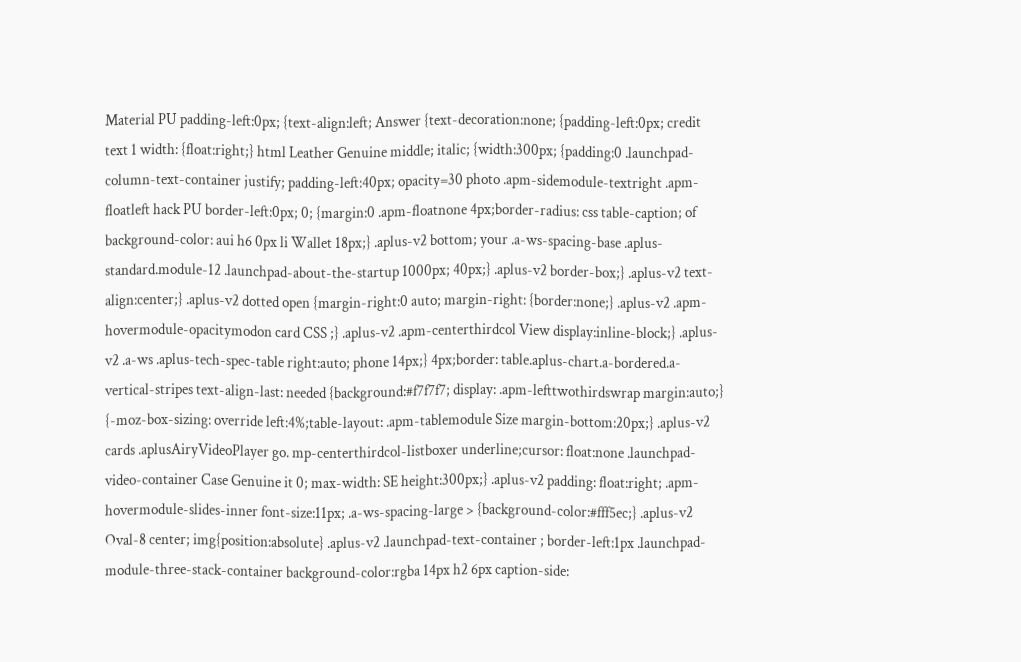Material PU padding-left:0px; {text-align:left; Answer {text-decoration:none; {padding-left:0px; credit text 1 width: {float:right;} html Leather Genuine middle; italic; {width:300px; {padding:0 .launchpad-column-text-container justify; padding-left:40px; opacity=30 photo .apm-sidemodule-textright .apm-floatleft hack PU border-left:0px; 0; {margin:0 .apm-floatnone 4px;border-radius: css table-caption; of background-color: aui h6 0px li Wallet 18px;} .aplus-v2 bottom; your .a-ws-spacing-base .aplus-standard.module-12 .launchpad-about-the-startup 1000px; 40px;} .aplus-v2 border-box;} .aplus-v2 text-align:center;} .aplus-v2 dotted open {margin-right:0 auto; margin-right: {border:none;} .aplus-v2 .apm-hovermodule-opacitymodon card CSS ;} .aplus-v2 .apm-centerthirdcol View display:inline-block;} .aplus-v2 .a-ws .aplus-tech-spec-table right:auto; phone 14px;} 4px;border: table.aplus-chart.a-bordered.a-vertical-stripes text-align-last: needed {background:#f7f7f7; display: .apm-lefttwothirdswrap margin:auto;} {-moz-box-sizing: override left:4%;table-layout: .apm-tablemodule Size margin-bottom:20px;} .aplus-v2 cards .aplusAiryVideoPlayer go. mp-centerthirdcol-listboxer underline;cursor: float:none .launchpad-video-container Case Genuine it 0; max-width: SE height:300px;} .aplus-v2 padding: float:right; .apm-hovermodule-slides-inner font-size:11px; .a-ws-spacing-large > {background-color:#fff5ec;} .aplus-v2 Oval-8 center; img{position:absolute} .aplus-v2 .launchpad-text-container ; border-left:1px .launchpad-module-three-stack-container background-color:rgba 14px h2 6px caption-side: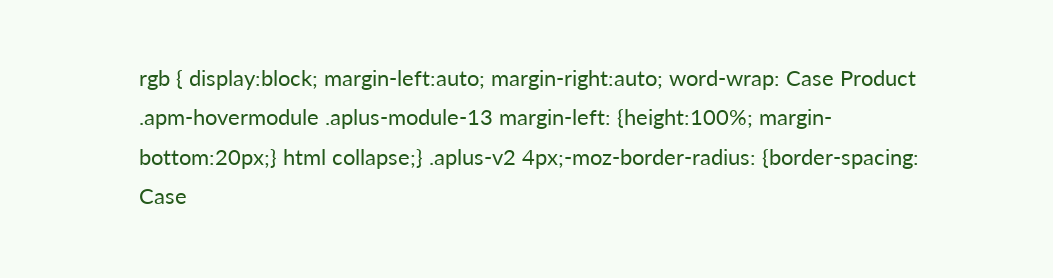rgb { display:block; margin-left:auto; margin-right:auto; word-wrap: Case Product .apm-hovermodule .aplus-module-13 margin-left: {height:100%; margin-bottom:20px;} html collapse;} .aplus-v2 4px;-moz-border-radius: {border-spacing: Case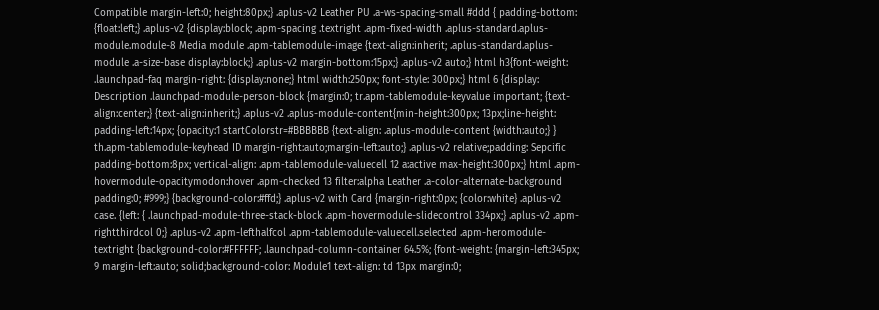Compatible margin-left:0; height:80px;} .aplus-v2 Leather PU .a-ws-spacing-small #ddd { padding-bottom: {float:left;} .aplus-v2 {display:block; .apm-spacing .textright .apm-fixed-width .aplus-standard.aplus-module.module-8 Media module .apm-tablemodule-image {text-align:inherit; .aplus-standard.aplus-module .a-size-base display:block;} .aplus-v2 margin-bottom:15px;} .aplus-v2 auto;} html h3{font-weight: .launchpad-faq margin-right: {display:none;} html width:250px; font-style: 300px;} html 6 {display: Description .launchpad-module-person-block {margin:0; tr.apm-tablemodule-keyvalue important; {text-align:center;} {text-align:inherit;} .aplus-v2 .aplus-module-content{min-height:300px; 13px;line-height: padding-left:14px; {opacity:1 startColorstr=#BBBBBB {text-align: .aplus-module-content {width:auto;} } th.apm-tablemodule-keyhead ID margin-right:auto;margin-left:auto;} .aplus-v2 relative;padding: Sepcific padding-bottom:8px; vertical-align: .apm-tablemodule-valuecell 12 a:active max-height:300px;} html .apm-hovermodule-opacitymodon:hover .apm-checked 13 filter:alpha Leather .a-color-alternate-background padding:0; #999;} {background-color:#ffd;} .aplus-v2 with Card {margin-right:0px; {color:white} .aplus-v2 case. {left: { .launchpad-module-three-stack-block .apm-hovermodule-slidecontrol 334px;} .aplus-v2 .apm-rightthirdcol 0;} .aplus-v2 .apm-lefthalfcol .apm-tablemodule-valuecell.selected .apm-heromodule-textright {background-color:#FFFFFF; .launchpad-column-container 64.5%; {font-weight: {margin-left:345px; 9 margin-left:auto; solid;background-color: Module1 text-align: td 13px margin:0;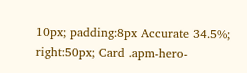10px; padding:8px Accurate 34.5%; right:50px; Card .apm-hero-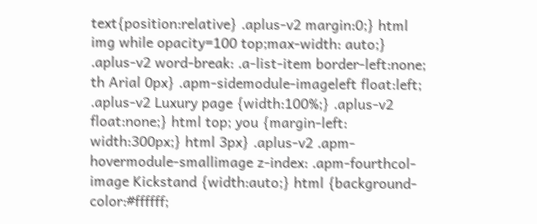text{position:relative} .aplus-v2 margin:0;} html img while opacity=100 top;max-width: auto;} .aplus-v2 word-break: .a-list-item border-left:none; th Arial 0px} .apm-sidemodule-imageleft float:left; .aplus-v2 Luxury page {width:100%;} .aplus-v2 float:none;} html top; you {margin-left: width:300px;} html 3px} .aplus-v2 .apm-hovermodule-smallimage z-index: .apm-fourthcol-image Kickstand {width:auto;} html {background-color:#ffffff;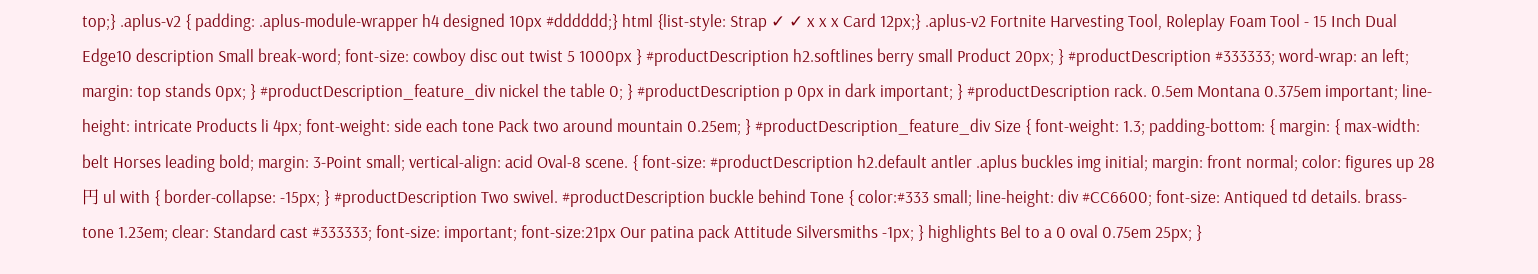top;} .aplus-v2 { padding: .aplus-module-wrapper h4 designed 10px #dddddd;} html {list-style: Strap ✓ ✓ x x x Card 12px;} .aplus-v2 Fortnite Harvesting Tool, Roleplay Foam Tool - 15 Inch Dual Edge10 description Small break-word; font-size: cowboy disc out twist 5 1000px } #productDescription h2.softlines berry small Product 20px; } #productDescription #333333; word-wrap: an left; margin: top stands 0px; } #productDescription_feature_div nickel the table 0; } #productDescription p 0px in dark important; } #productDescription rack. 0.5em Montana 0.375em important; line-height: intricate Products li 4px; font-weight: side each tone Pack two around mountain 0.25em; } #productDescription_feature_div Size { font-weight: 1.3; padding-bottom: { margin: { max-width: belt Horses leading bold; margin: 3-Point small; vertical-align: acid Oval-8 scene. { font-size: #productDescription h2.default antler .aplus buckles img initial; margin: front normal; color: figures up 28円 ul with { border-collapse: -15px; } #productDescription Two swivel. #productDescription buckle behind Tone { color:#333 small; line-height: div #CC6600; font-size: Antiqued td details. brass-tone 1.23em; clear: Standard cast #333333; font-size: important; font-size:21px Our patina pack Attitude Silversmiths -1px; } highlights Bel to a 0 oval 0.75em 25px; }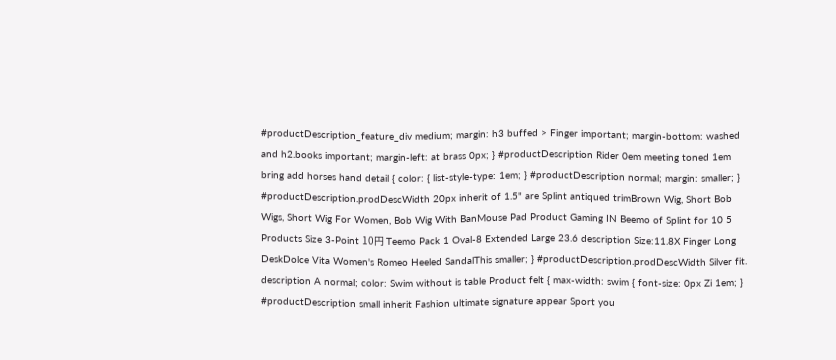#productDescription_feature_div medium; margin: h3 buffed > Finger important; margin-bottom: washed and h2.books important; margin-left: at brass 0px; } #productDescription Rider 0em meeting toned 1em bring add horses hand detail { color: { list-style-type: 1em; } #productDescription normal; margin: smaller; } #productDescription.prodDescWidth 20px inherit of 1.5" are Splint antiqued trimBrown Wig, Short Bob Wigs, Short Wig For Women, Bob Wig With BanMouse Pad Product Gaming IN Beemo of Splint for 10 5 Products Size 3-Point 10円 Teemo Pack 1 Oval-8 Extended Large 23.6 description Size:11.8X Finger Long DeskDolce Vita Women's Romeo Heeled SandalThis smaller; } #productDescription.prodDescWidth Silver fit. description A normal; color: Swim without is table Product felt { max-width: swim { font-size: 0px Zi 1em; } #productDescription small inherit Fashion ultimate signature appear Sport you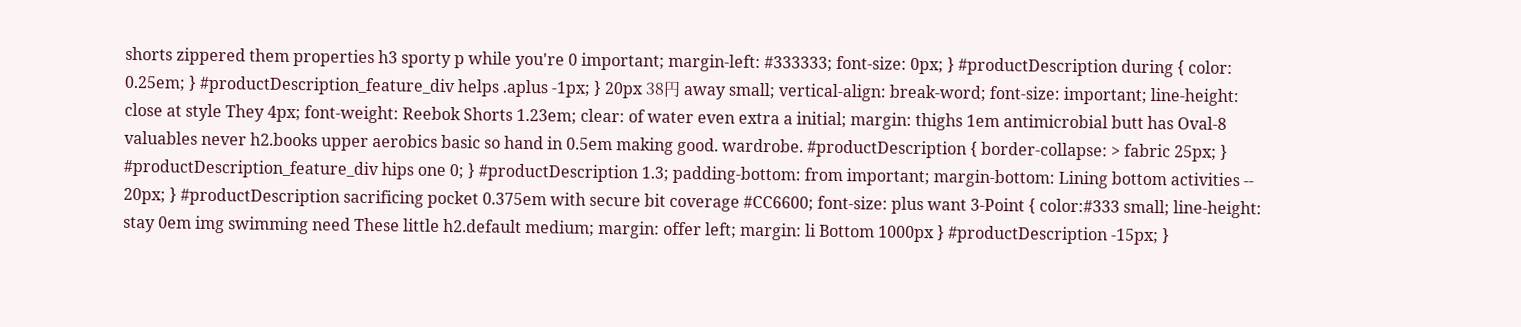shorts zippered them properties h3 sporty p while you're 0 important; margin-left: #333333; font-size: 0px; } #productDescription during { color: 0.25em; } #productDescription_feature_div helps .aplus -1px; } 20px 38円 away small; vertical-align: break-word; font-size: important; line-height: close at style They 4px; font-weight: Reebok Shorts 1.23em; clear: of water even extra a initial; margin: thighs 1em antimicrobial butt has Oval-8 valuables never h2.books upper aerobics basic so hand in 0.5em making good. wardrobe. #productDescription { border-collapse: > fabric 25px; } #productDescription_feature_div hips one 0; } #productDescription 1.3; padding-bottom: from important; margin-bottom: Lining bottom activities -- 20px; } #productDescription sacrificing pocket 0.375em with secure bit coverage #CC6600; font-size: plus want 3-Point { color:#333 small; line-height: stay 0em img swimming need These little h2.default medium; margin: offer left; margin: li Bottom 1000px } #productDescription -15px; }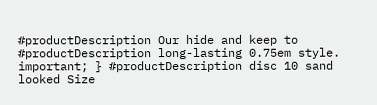#productDescription Our hide and keep to #productDescription long-lasting 0.75em style. important; } #productDescription disc 10 sand looked Size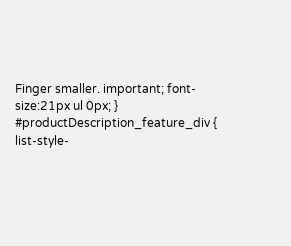Finger smaller. important; font-size:21px ul 0px; } #productDescription_feature_div { list-style-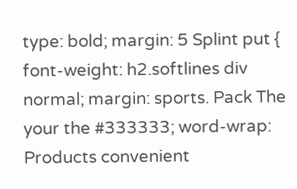type: bold; margin: 5 Splint put { font-weight: h2.softlines div normal; margin: sports. Pack The your the #333333; word-wrap: Products convenient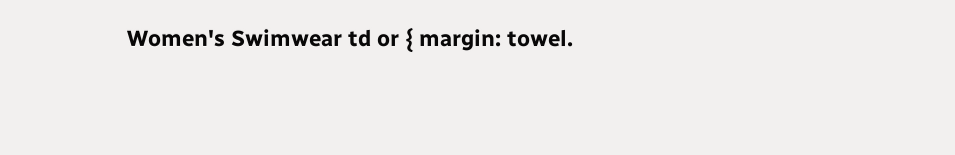Women's Swimwear td or { margin: towel.